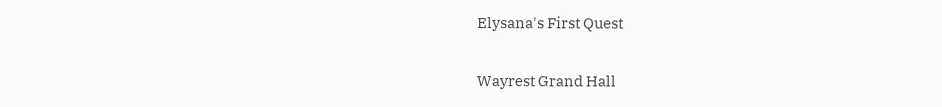Elysana's First Quest

Wayrest Grand Hall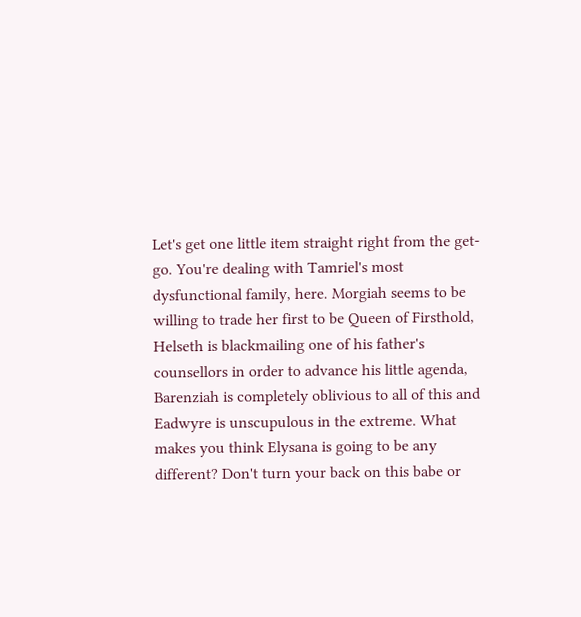Let's get one little item straight right from the get-go. You're dealing with Tamriel's most dysfunctional family, here. Morgiah seems to be willing to trade her first to be Queen of Firsthold, Helseth is blackmailing one of his father's counsellors in order to advance his little agenda, Barenziah is completely oblivious to all of this and Eadwyre is unscupulous in the extreme. What makes you think Elysana is going to be any different? Don't turn your back on this babe or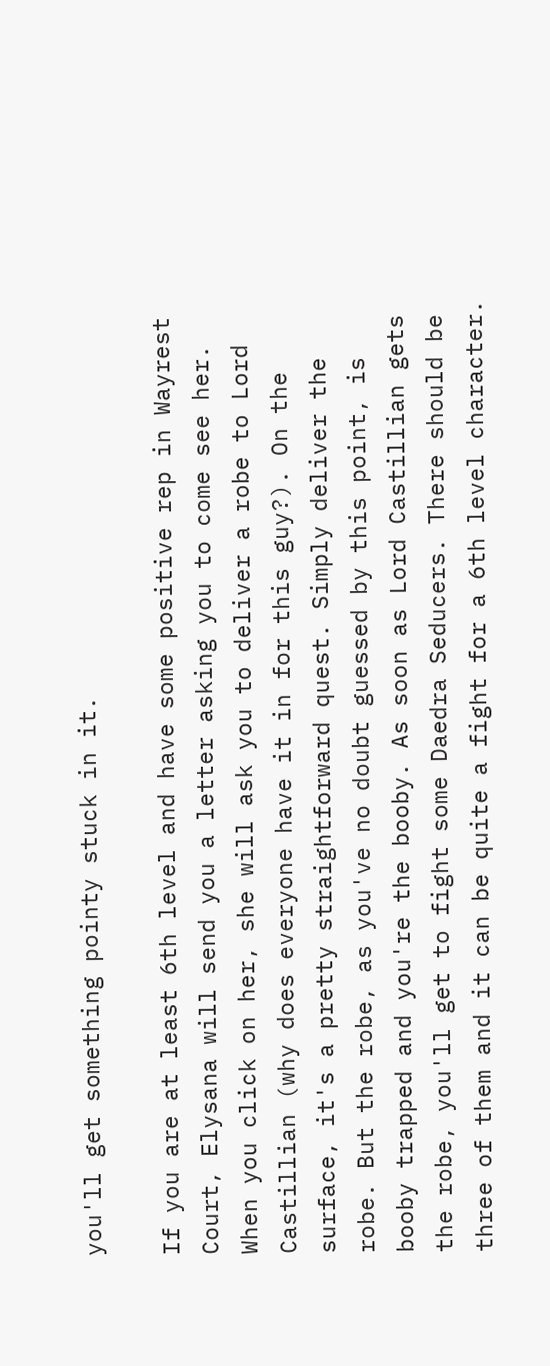you'll get something pointy stuck in it.

If you are at least 6th level and have some positive rep in Wayrest Court, Elysana will send you a letter asking you to come see her. When you click on her, she will ask you to deliver a robe to Lord Castillian (why does everyone have it in for this guy?). On the surface, it's a pretty straightforward quest. Simply deliver the robe. But the robe, as you've no doubt guessed by this point, is booby trapped and you're the booby. As soon as Lord Castillian gets the robe, you'll get to fight some Daedra Seducers. There should be three of them and it can be quite a fight for a 6th level character.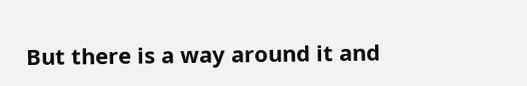But there is a way around it and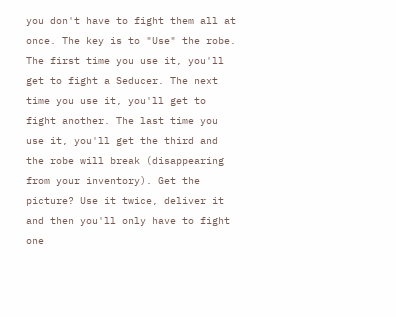you don't have to fight them all at once. The key is to "Use" the robe. The first time you use it, you'll get to fight a Seducer. The next time you use it, you'll get to fight another. The last time you use it, you'll get the third and the robe will break (disappearing from your inventory). Get the picture? Use it twice, deliver it and then you'll only have to fight one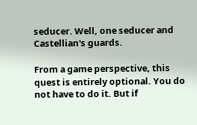seducer. Well, one seducer and Castellian's guards.

From a game perspective, this quest is entirely optional. You do not have to do it. But if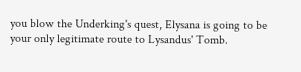you blow the Underking's quest, Elysana is going to be your only legitimate route to Lysandus' Tomb.